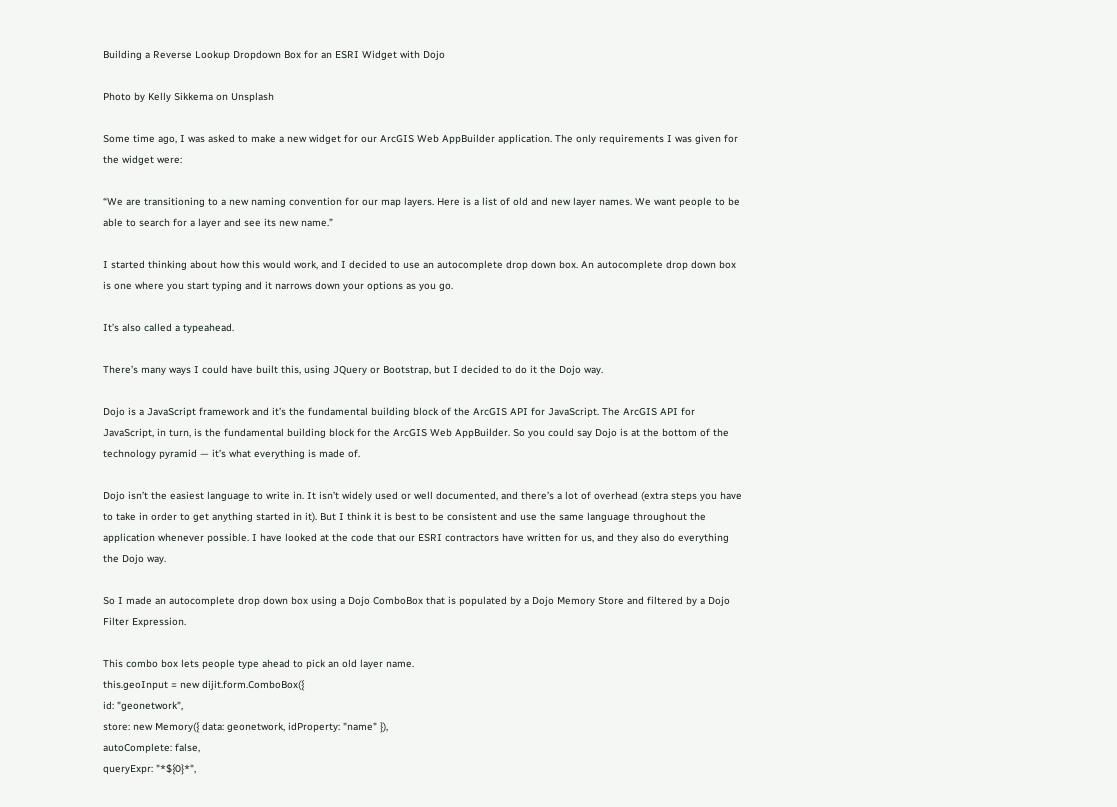Building a Reverse Lookup Dropdown Box for an ESRI Widget with Dojo

Photo by Kelly Sikkema on Unsplash

Some time ago, I was asked to make a new widget for our ArcGIS Web AppBuilder application. The only requirements I was given for the widget were:

“We are transitioning to a new naming convention for our map layers. Here is a list of old and new layer names. We want people to be able to search for a layer and see its new name.”

I started thinking about how this would work, and I decided to use an autocomplete drop down box. An autocomplete drop down box is one where you start typing and it narrows down your options as you go.

It’s also called a typeahead.

There’s many ways I could have built this, using JQuery or Bootstrap, but I decided to do it the Dojo way.

Dojo is a JavaScript framework and it’s the fundamental building block of the ArcGIS API for JavaScript. The ArcGIS API for JavaScript, in turn, is the fundamental building block for the ArcGIS Web AppBuilder. So you could say Dojo is at the bottom of the technology pyramid — it’s what everything is made of.

Dojo isn’t the easiest language to write in. It isn’t widely used or well documented, and there’s a lot of overhead (extra steps you have to take in order to get anything started in it). But I think it is best to be consistent and use the same language throughout the application whenever possible. I have looked at the code that our ESRI contractors have written for us, and they also do everything the Dojo way.

So I made an autocomplete drop down box using a Dojo ComboBox that is populated by a Dojo Memory Store and filtered by a Dojo Filter Expression.

This combo box lets people type ahead to pick an old layer name.
this.geoInput = new dijit.form.ComboBox({
id: "geonetwork",
store: new Memory({ data: geonetwork, idProperty: "name" }),
autoComplete: false,
queryExpr: "*${0}*",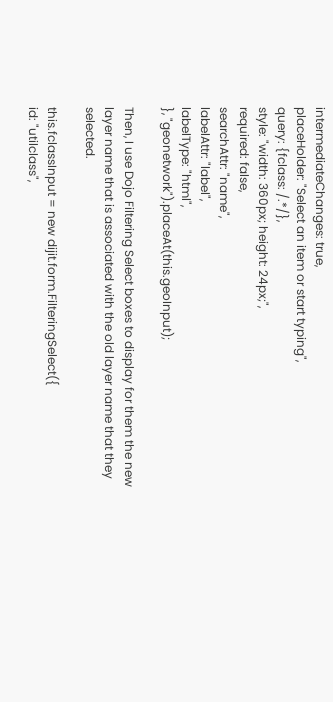intermediateChanges: true,
placeHolder: "Select an item or start typing",
query: {fclass: /.*/},
style: "width: 360px; height: 24px;",
required: false,
searchAttr: "name",
labelAttr: "label",
labelType: "html",
}, "geonetwork").placeAt(this.geoInput);

Then, I use Dojo Filtering Select boxes to display for them the new layer name that is associated with the old layer name that they selected.

this.fclassInput = new dijit.form.FilteringSelect({
id: "utilclass",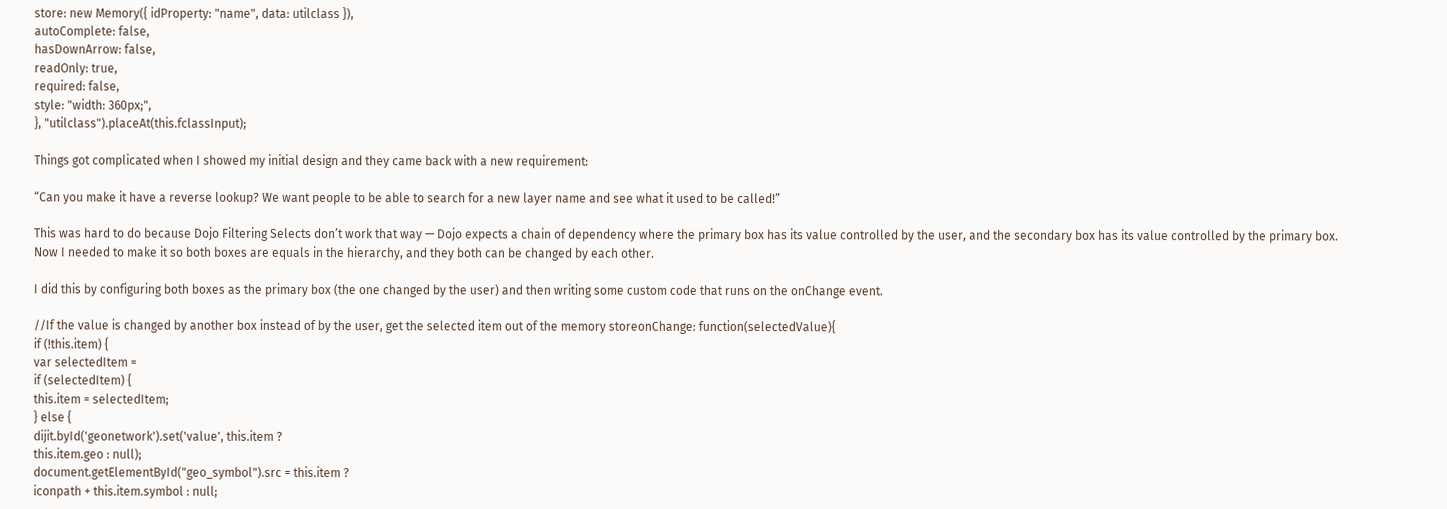store: new Memory({ idProperty: "name", data: utilclass }),
autoComplete: false,
hasDownArrow: false,
readOnly: true,
required: false,
style: "width: 360px;",
}, "utilclass").placeAt(this.fclassInput);

Things got complicated when I showed my initial design and they came back with a new requirement:

“Can you make it have a reverse lookup? We want people to be able to search for a new layer name and see what it used to be called!”

This was hard to do because Dojo Filtering Selects don’t work that way — Dojo expects a chain of dependency where the primary box has its value controlled by the user, and the secondary box has its value controlled by the primary box. Now I needed to make it so both boxes are equals in the hierarchy, and they both can be changed by each other.

I did this by configuring both boxes as the primary box (the one changed by the user) and then writing some custom code that runs on the onChange event.

//If the value is changed by another box instead of by the user, get the selected item out of the memory storeonChange: function(selectedValue){
if (!this.item) {
var selectedItem =
if (selectedItem) {
this.item = selectedItem;
} else {
dijit.byId('geonetwork').set('value', this.item ?
this.item.geo : null);
document.getElementById("geo_symbol").src = this.item ?
iconpath + this.item.symbol : null;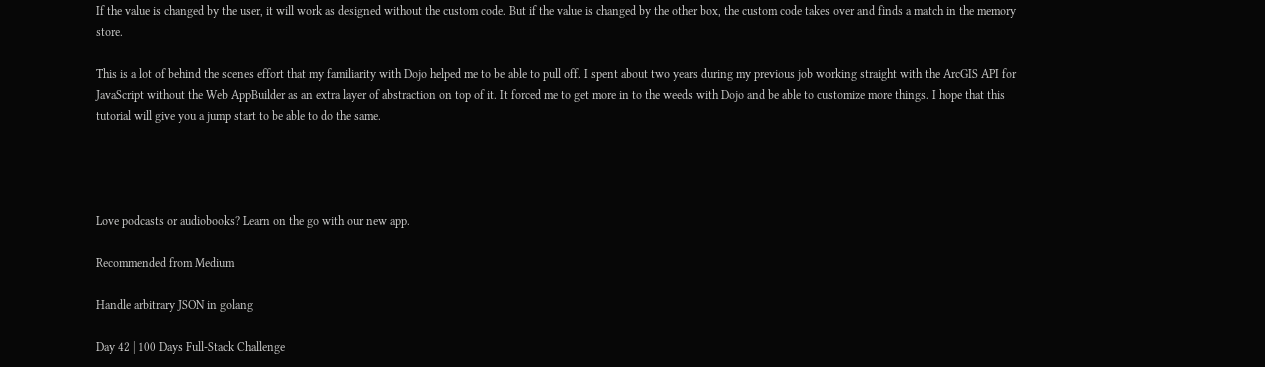If the value is changed by the user, it will work as designed without the custom code. But if the value is changed by the other box, the custom code takes over and finds a match in the memory store.

This is a lot of behind the scenes effort that my familiarity with Dojo helped me to be able to pull off. I spent about two years during my previous job working straight with the ArcGIS API for JavaScript without the Web AppBuilder as an extra layer of abstraction on top of it. It forced me to get more in to the weeds with Dojo and be able to customize more things. I hope that this tutorial will give you a jump start to be able to do the same.




Love podcasts or audiobooks? Learn on the go with our new app.

Recommended from Medium

Handle arbitrary JSON in golang

Day 42 | 100 Days Full-Stack Challenge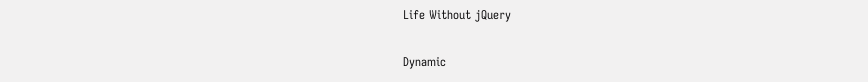Life Without jQuery

Dynamic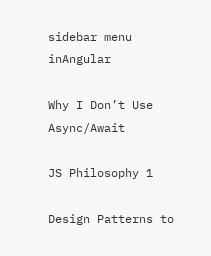sidebar menu inAngular

Why I Don’t Use Async/Await

JS Philosophy 1

Design Patterns to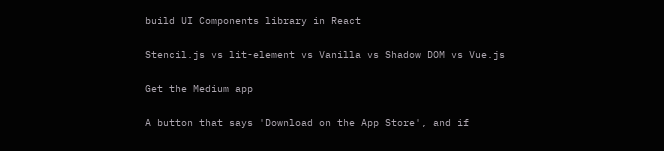build UI Components library in React

Stencil.js vs lit-element vs Vanilla vs Shadow DOM vs Vue.js

Get the Medium app

A button that says 'Download on the App Store', and if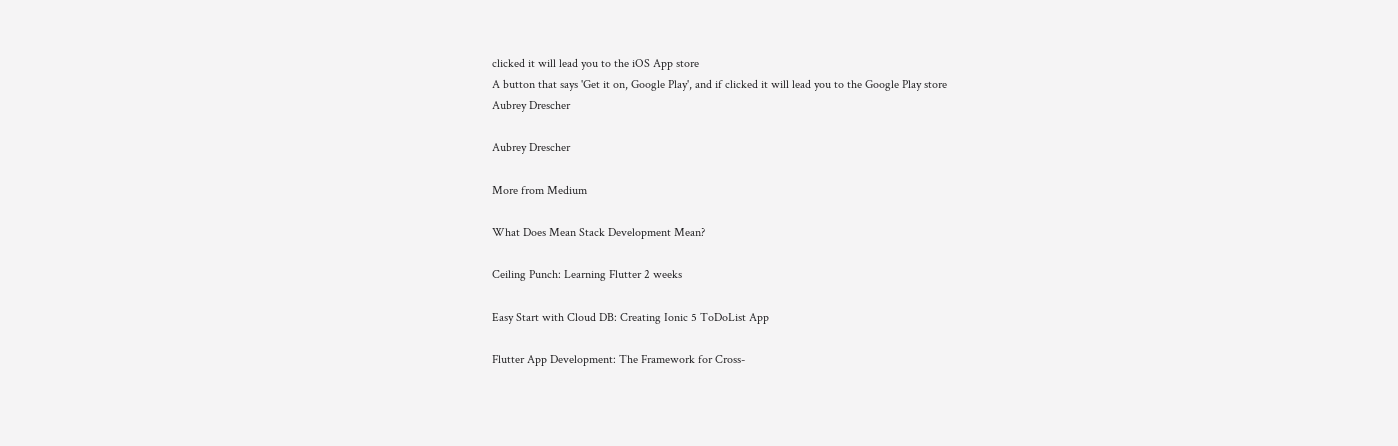clicked it will lead you to the iOS App store
A button that says 'Get it on, Google Play', and if clicked it will lead you to the Google Play store
Aubrey Drescher

Aubrey Drescher

More from Medium

What Does Mean Stack Development Mean?

Ceiling Punch: Learning Flutter 2 weeks

Easy Start with Cloud DB: Creating Ionic 5 ToDoList App

Flutter App Development: The Framework for Cross-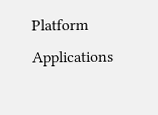Platform Applications